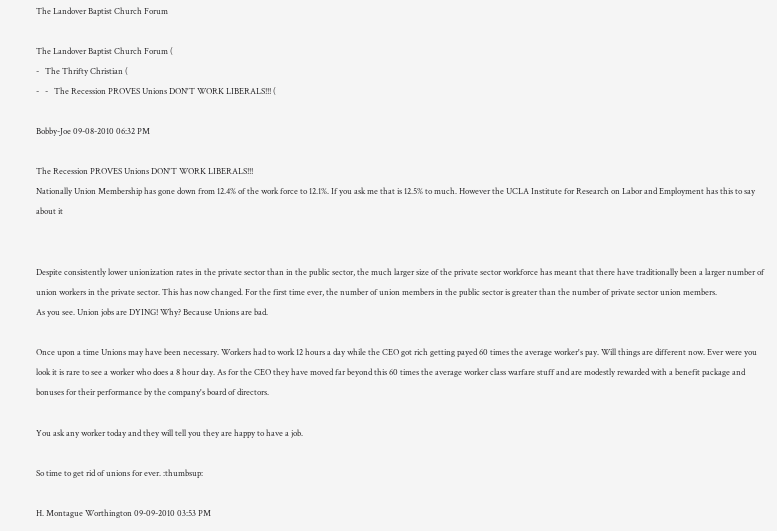The Landover Baptist Church Forum

The Landover Baptist Church Forum (
-   The Thrifty Christian (
-   -   The Recession PROVES Unions DON'T WORK LIBERALS!!! (

Bobby-Joe 09-08-2010 06:32 PM

The Recession PROVES Unions DON'T WORK LIBERALS!!!
Nationally Union Membership has gone down from 12.4% of the work force to 12.1%. If you ask me that is 12.5% to much. However the UCLA Institute for Research on Labor and Employment has this to say about it


Despite consistently lower unionization rates in the private sector than in the public sector, the much larger size of the private sector workforce has meant that there have traditionally been a larger number of union workers in the private sector. This has now changed. For the first time ever, the number of union members in the public sector is greater than the number of private sector union members.
As you see. Union jobs are DYING! Why? Because Unions are bad.

Once upon a time Unions may have been necessary. Workers had to work 12 hours a day while the CEO got rich getting payed 60 times the average worker's pay. Will things are different now. Ever were you look it is rare to see a worker who does a 8 hour day. As for the CEO they have moved far beyond this 60 times the average worker class warfare stuff and are modestly rewarded with a benefit package and bonuses for their performance by the company's board of directors.

You ask any worker today and they will tell you they are happy to have a job.

So time to get rid of unions for ever. :thumbsup:

H. Montague Worthington 09-09-2010 03:53 PM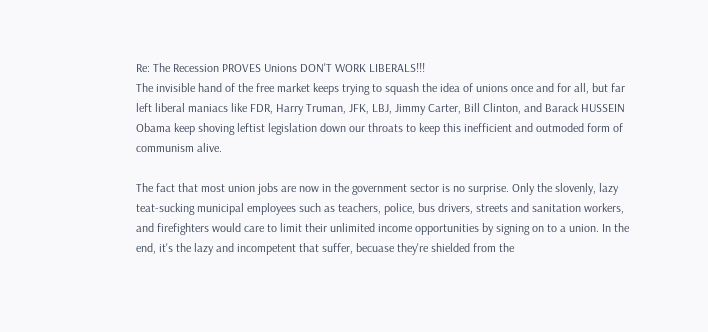Re: The Recession PROVES Unions DON'T WORK LIBERALS!!!
The invisible hand of the free market keeps trying to squash the idea of unions once and for all, but far left liberal maniacs like FDR, Harry Truman, JFK, LBJ, Jimmy Carter, Bill Clinton, and Barack HUSSEIN Obama keep shoving leftist legislation down our throats to keep this inefficient and outmoded form of communism alive.

The fact that most union jobs are now in the government sector is no surprise. Only the slovenly, lazy teat-sucking municipal employees such as teachers, police, bus drivers, streets and sanitation workers, and firefighters would care to limit their unlimited income opportunities by signing on to a union. In the end, it's the lazy and incompetent that suffer, becuase they're shielded from the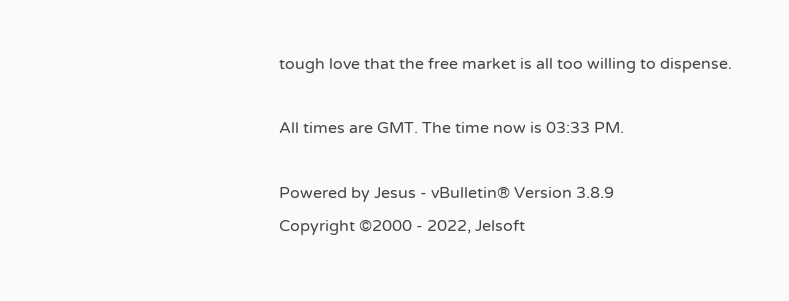tough love that the free market is all too willing to dispense.

All times are GMT. The time now is 03:33 PM.

Powered by Jesus - vBulletin® Version 3.8.9
Copyright ©2000 - 2022, Jelsoft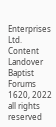Enterprises Ltd.
Content Landover Baptist Forums 1620, 2022 all rights reserved